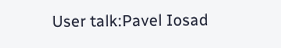User talk:Pavel Iosad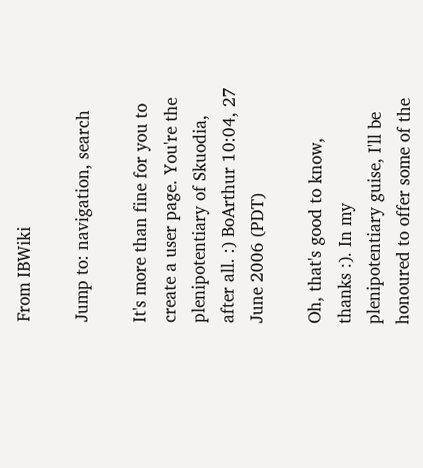From IBWiki

Jump to: navigation, search

It's more than fine for you to create a user page. You're the plenipotentiary of Skuodia, after all. :) BoArthur 10:04, 27 June 2006 (PDT)

Oh, that's good to know, thanks :). In my plenipotentiary guise, I'll be honoured to offer some of the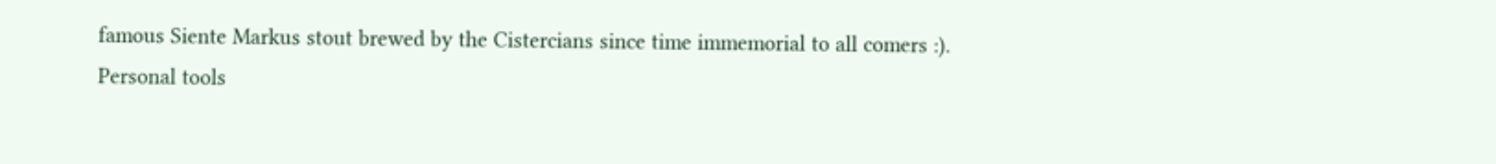famous Siente Markus stout brewed by the Cistercians since time immemorial to all comers :).
Personal tools